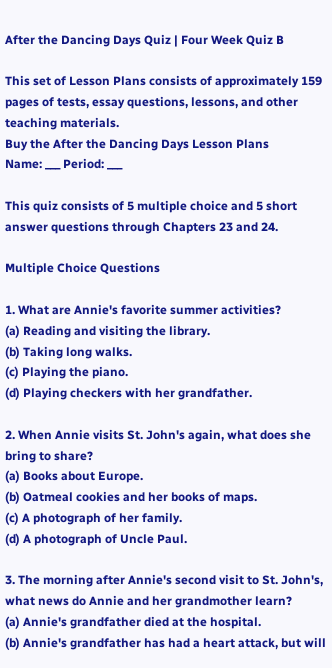After the Dancing Days Quiz | Four Week Quiz B

This set of Lesson Plans consists of approximately 159 pages of tests, essay questions, lessons, and other teaching materials.
Buy the After the Dancing Days Lesson Plans
Name: ___ Period: ___

This quiz consists of 5 multiple choice and 5 short answer questions through Chapters 23 and 24.

Multiple Choice Questions

1. What are Annie's favorite summer activities?
(a) Reading and visiting the library.
(b) Taking long walks.
(c) Playing the piano.
(d) Playing checkers with her grandfather.

2. When Annie visits St. John's again, what does she bring to share?
(a) Books about Europe.
(b) Oatmeal cookies and her books of maps.
(c) A photograph of her family.
(d) A photograph of Uncle Paul.

3. The morning after Annie's second visit to St. John's, what news do Annie and her grandmother learn?
(a) Annie's grandfather died at the hospital.
(b) Annie's grandfather has had a heart attack, but will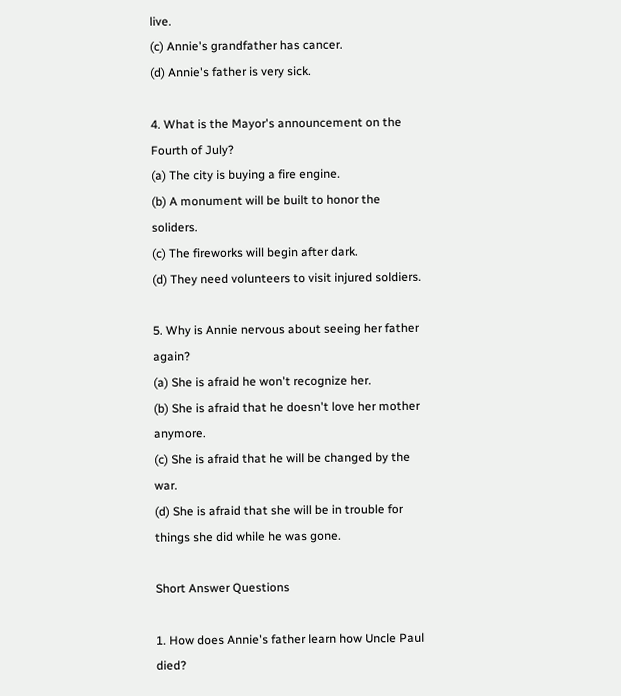live.
(c) Annie's grandfather has cancer.
(d) Annie's father is very sick.

4. What is the Mayor's announcement on the Fourth of July?
(a) The city is buying a fire engine.
(b) A monument will be built to honor the soliders.
(c) The fireworks will begin after dark.
(d) They need volunteers to visit injured soldiers.

5. Why is Annie nervous about seeing her father again?
(a) She is afraid he won't recognize her.
(b) She is afraid that he doesn't love her mother anymore.
(c) She is afraid that he will be changed by the war.
(d) She is afraid that she will be in trouble for things she did while he was gone.

Short Answer Questions

1. How does Annie's father learn how Uncle Paul died?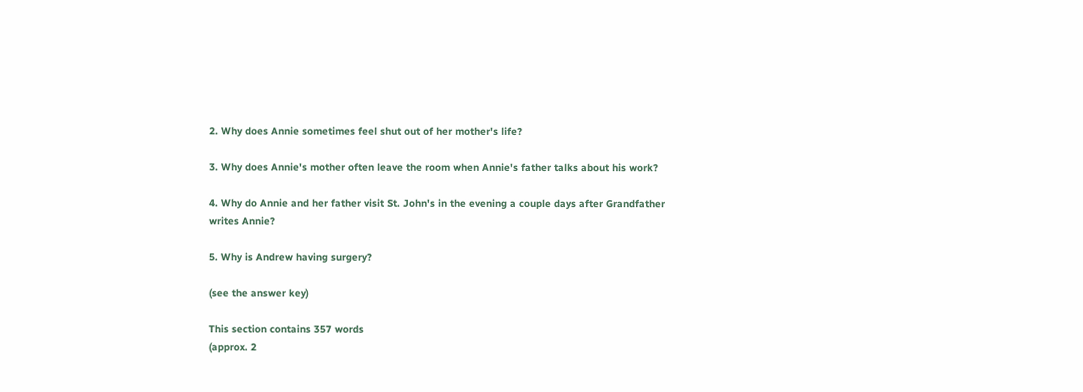2. Why does Annie sometimes feel shut out of her mother's life?

3. Why does Annie's mother often leave the room when Annie's father talks about his work?

4. Why do Annie and her father visit St. John's in the evening a couple days after Grandfather writes Annie?

5. Why is Andrew having surgery?

(see the answer key)

This section contains 357 words
(approx. 2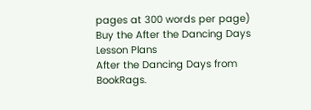pages at 300 words per page)
Buy the After the Dancing Days Lesson Plans
After the Dancing Days from BookRags.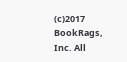(c)2017 BookRags, Inc. All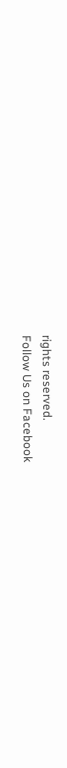rights reserved.
Follow Us on Facebook